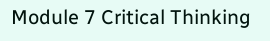Module 7 Critical Thinking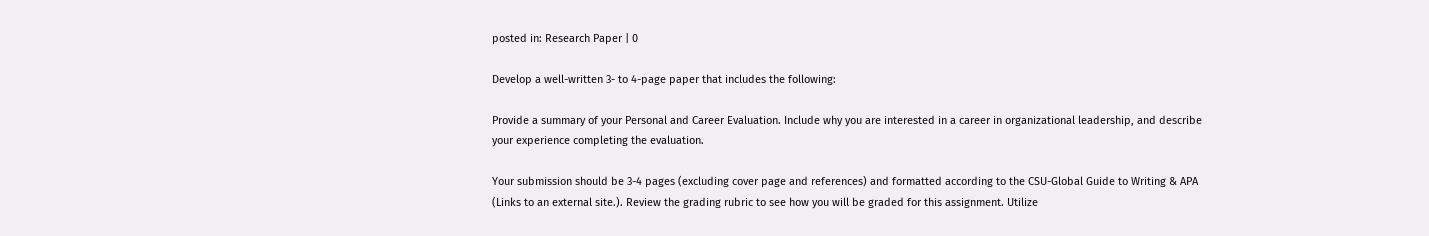posted in: Research Paper | 0

Develop a well-written 3- to 4-page paper that includes the following:

Provide a summary of your Personal and Career Evaluation. Include why you are interested in a career in organizational leadership, and describe your experience completing the evaluation.

Your submission should be 3-4 pages (excluding cover page and references) and formatted according to the CSU-Global Guide to Writing & APA (Links to an external site.). Review the grading rubric to see how you will be graded for this assignment. Utilize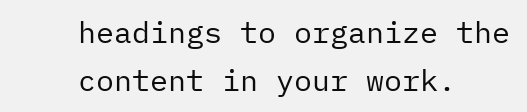headings to organize the content in your work.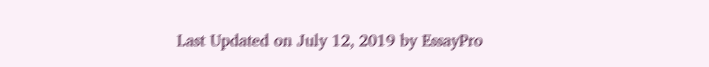Last Updated on July 12, 2019 by EssayPro